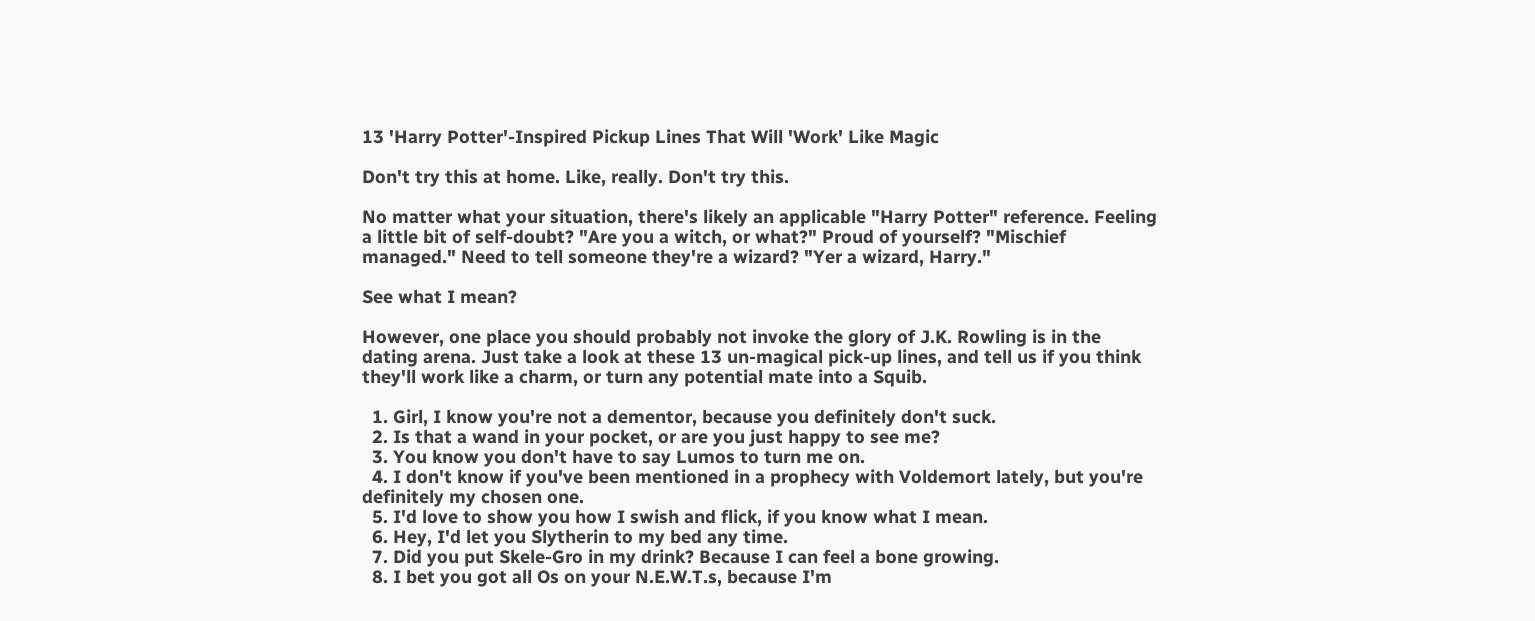13 'Harry Potter'-Inspired Pickup Lines That Will 'Work' Like Magic

Don't try this at home. Like, really. Don't try this.

No matter what your situation, there's likely an applicable "Harry Potter" reference. Feeling a little bit of self-doubt? "Are you a witch, or what?" Proud of yourself? "Mischief managed." Need to tell someone they're a wizard? "Yer a wizard, Harry."

See what I mean?

However, one place you should probably not invoke the glory of J.K. Rowling is in the dating arena. Just take a look at these 13 un-magical pick-up lines, and tell us if you think they'll work like a charm, or turn any potential mate into a Squib.

  1. Girl, I know you're not a dementor, because you definitely don't suck.
  2. Is that a wand in your pocket, or are you just happy to see me?
  3. You know you don't have to say Lumos to turn me on.
  4. I don't know if you've been mentioned in a prophecy with Voldemort lately, but you're definitely my chosen one.
  5. I'd love to show you how I swish and flick, if you know what I mean.
  6. Hey, I'd let you Slytherin to my bed any time.
  7. Did you put Skele-Gro in my drink? Because I can feel a bone growing.
  8. I bet you got all Os on your N.E.W.T.s, because I'm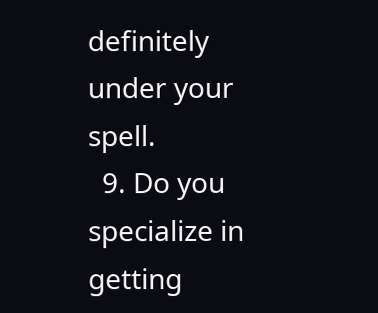definitely under your spell.
  9. Do you specialize in getting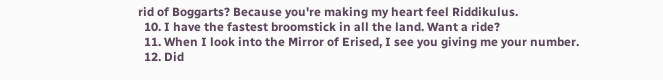rid of Boggarts? Because you're making my heart feel Riddikulus.
  10. I have the fastest broomstick in all the land. Want a ride?
  11. When I look into the Mirror of Erised, I see you giving me your number.
  12. Did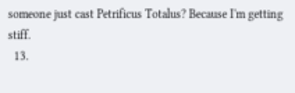someone just cast Petrificus Totalus? Because I'm getting stiff.
  13.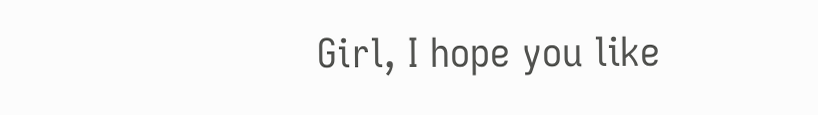Girl, I hope you like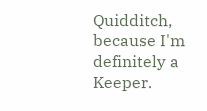Quidditch, because I'm definitely a Keeper.